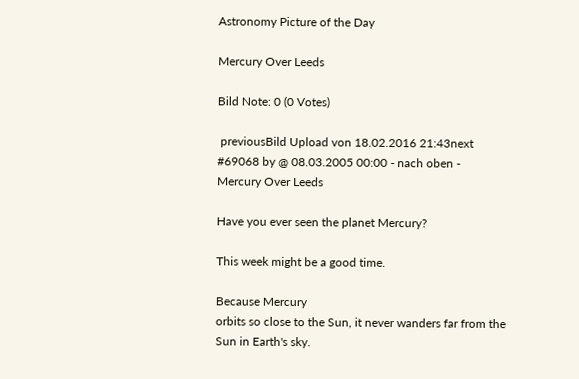Astronomy Picture of the Day

Mercury Over Leeds

Bild Note: 0 (0 Votes)

 previousBild Upload von 18.02.2016 21:43next
#69068 by @ 08.03.2005 00:00 - nach oben -
Mercury Over Leeds

Have you ever seen the planet Mercury?

This week might be a good time.

Because Mercury
orbits so close to the Sun, it never wanders far from the Sun in Earth's sky.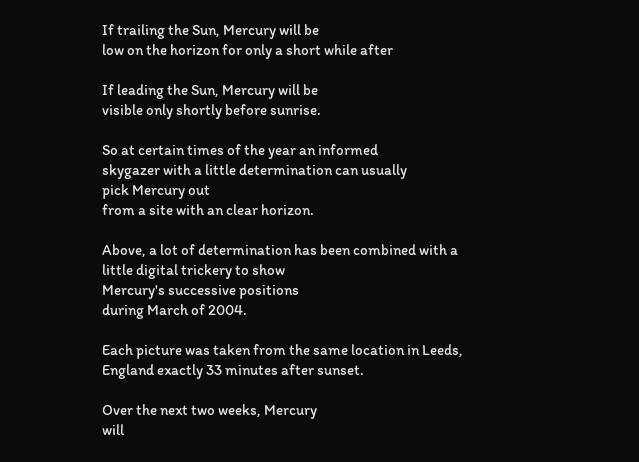If trailing the Sun, Mercury will be
low on the horizon for only a short while after

If leading the Sun, Mercury will be
visible only shortly before sunrise.

So at certain times of the year an informed
skygazer with a little determination can usually
pick Mercury out
from a site with an clear horizon.

Above, a lot of determination has been combined with a
little digital trickery to show
Mercury's successive positions
during March of 2004.

Each picture was taken from the same location in Leeds,
England exactly 33 minutes after sunset.

Over the next two weeks, Mercury
will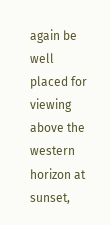again be well placed for
viewing above the western horizon at sunset,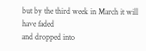but by the third week in March it will have faded
and dropped into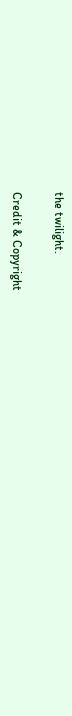the twilight.

Credit & Copyright